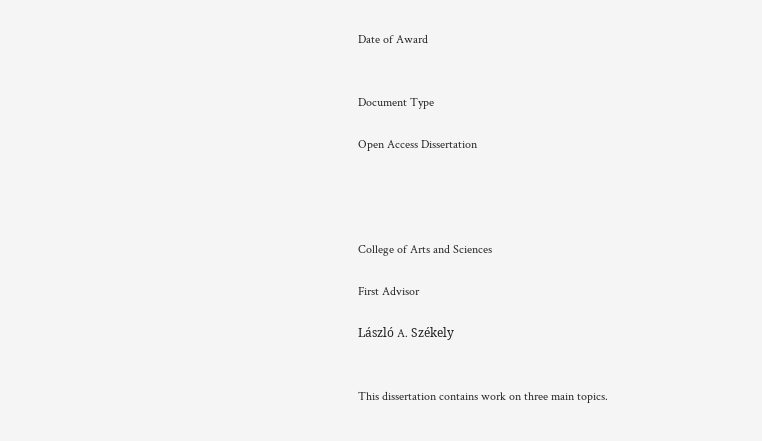Date of Award


Document Type

Open Access Dissertation




College of Arts and Sciences

First Advisor

László A. Székely


This dissertation contains work on three main topics.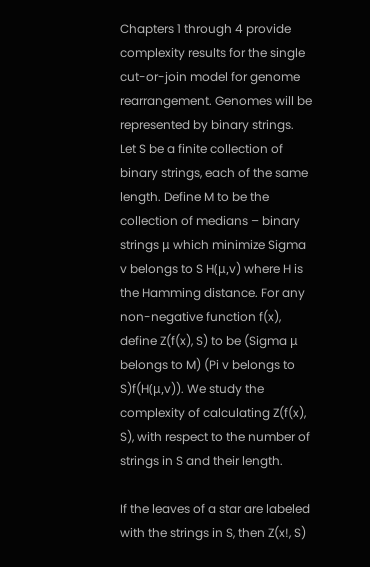Chapters 1 through 4 provide complexity results for the single cut-or-join model for genome rearrangement. Genomes will be represented by binary strings. Let S be a finite collection of binary strings, each of the same length. Define M to be the collection of medians – binary strings μ which minimize Sigma v belongs to S H(μ,v) where H is the Hamming distance. For any non-negative function f(x), define Z(f(x), S) to be (Sigma μ belongs to M) (Pi v belongs to S)f(H(μ,v)). We study the complexity of calculating Z(f(x), S), with respect to the number of strings in S and their length.

If the leaves of a star are labeled with the strings in S, then Z(x!, S)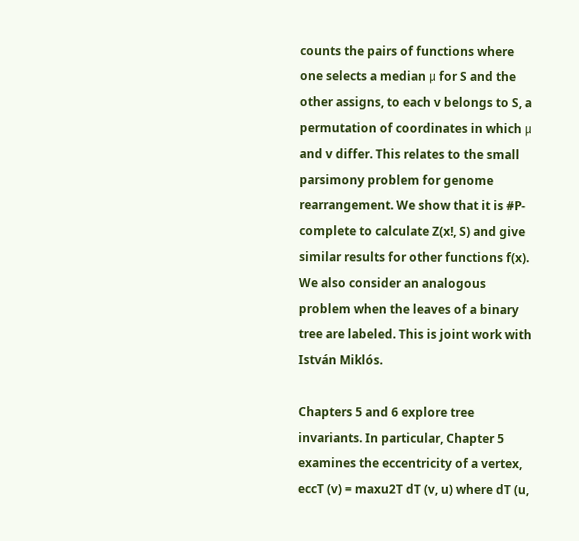counts the pairs of functions where one selects a median μ for S and the other assigns, to each v belongs to S, a permutation of coordinates in which μ and v differ. This relates to the small parsimony problem for genome rearrangement. We show that it is #P-complete to calculate Z(x!, S) and give similar results for other functions f(x). We also consider an analogous problem when the leaves of a binary tree are labeled. This is joint work with István Miklós.

Chapters 5 and 6 explore tree invariants. In particular, Chapter 5 examines the eccentricity of a vertex, eccT (v) = maxu2T dT (v, u) where dT (u,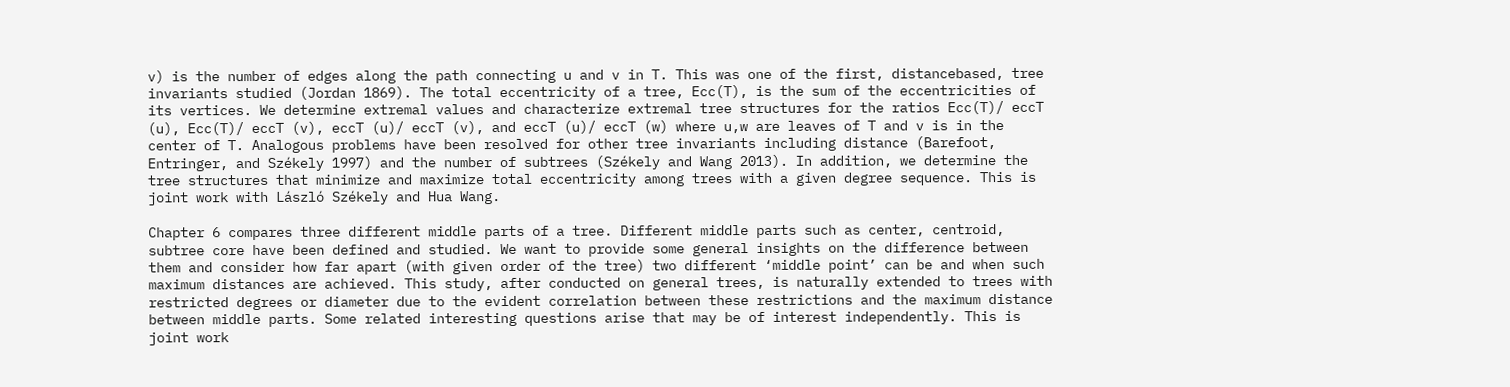v) is the number of edges along the path connecting u and v in T. This was one of the first, distancebased, tree invariants studied (Jordan 1869). The total eccentricity of a tree, Ecc(T), is the sum of the eccentricities of its vertices. We determine extremal values and characterize extremal tree structures for the ratios Ecc(T)/ eccT (u), Ecc(T)/ eccT (v), eccT (u)/ eccT (v), and eccT (u)/ eccT (w) where u,w are leaves of T and v is in the center of T. Analogous problems have been resolved for other tree invariants including distance (Barefoot, Entringer, and Székely 1997) and the number of subtrees (Székely and Wang 2013). In addition, we determine the tree structures that minimize and maximize total eccentricity among trees with a given degree sequence. This is joint work with László Székely and Hua Wang.

Chapter 6 compares three different middle parts of a tree. Different middle parts such as center, centroid, subtree core have been defined and studied. We want to provide some general insights on the difference between them and consider how far apart (with given order of the tree) two different ‘middle point’ can be and when such maximum distances are achieved. This study, after conducted on general trees, is naturally extended to trees with restricted degrees or diameter due to the evident correlation between these restrictions and the maximum distance between middle parts. Some related interesting questions arise that may be of interest independently. This is joint work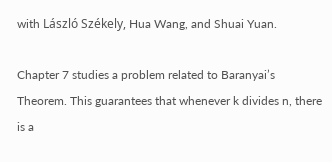with László Székely, Hua Wang, and Shuai Yuan.

Chapter 7 studies a problem related to Baranyai’s Theorem. This guarantees that whenever k divides n, there is a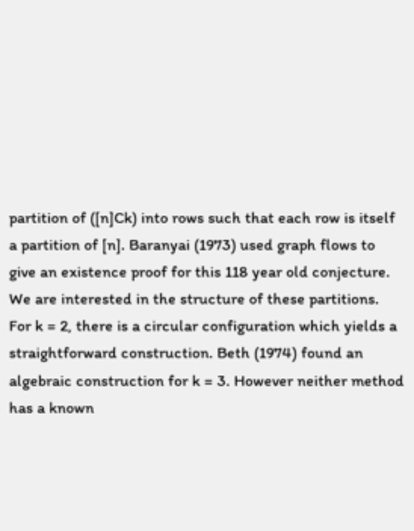partition of ([n]Ck) into rows such that each row is itself a partition of [n]. Baranyai (1973) used graph flows to give an existence proof for this 118 year old conjecture. We are interested in the structure of these partitions. For k = 2, there is a circular configuration which yields a straightforward construction. Beth (1974) found an algebraic construction for k = 3. However neither method has a known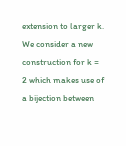extension to larger k. We consider a new construction for k = 2 which makes use of a bijection between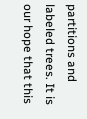partitions and labeled trees. It is our hope that this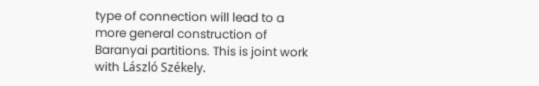type of connection will lead to a more general construction of Baranyai partitions. This is joint work with László Székely.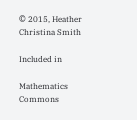© 2015, Heather Christina Smith

Included in

Mathematics Commons